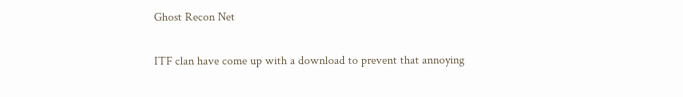Ghost Recon Net

ITF clan have come up with a download to prevent that annoying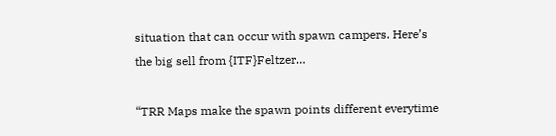situation that can occur with spawn campers. Here’s the big sell from {ITF}Feltzer…

“TRR Maps make the spawn points different everytime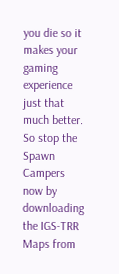you die so it makes your gaming experience just that much better. So stop the Spawn Campers now by downloading the IGS-TRR Maps from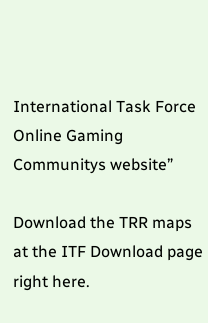International Task Force Online Gaming Communitys website”

Download the TRR maps at the ITF Download page right here.